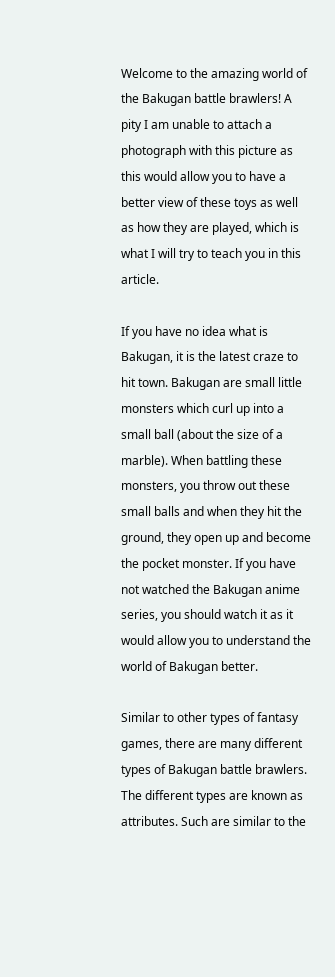Welcome to the amazing world of the Bakugan battle brawlers! A pity I am unable to attach a photograph with this picture as this would allow you to have a better view of these toys as well as how they are played, which is what I will try to teach you in this article.

If you have no idea what is Bakugan, it is the latest craze to hit town. Bakugan are small little monsters which curl up into a small ball (about the size of a marble). When battling these monsters, you throw out these small balls and when they hit the ground, they open up and become the pocket monster. If you have not watched the Bakugan anime series, you should watch it as it would allow you to understand the world of Bakugan better.

Similar to other types of fantasy games, there are many different types of Bakugan battle brawlers. The different types are known as attributes. Such are similar to the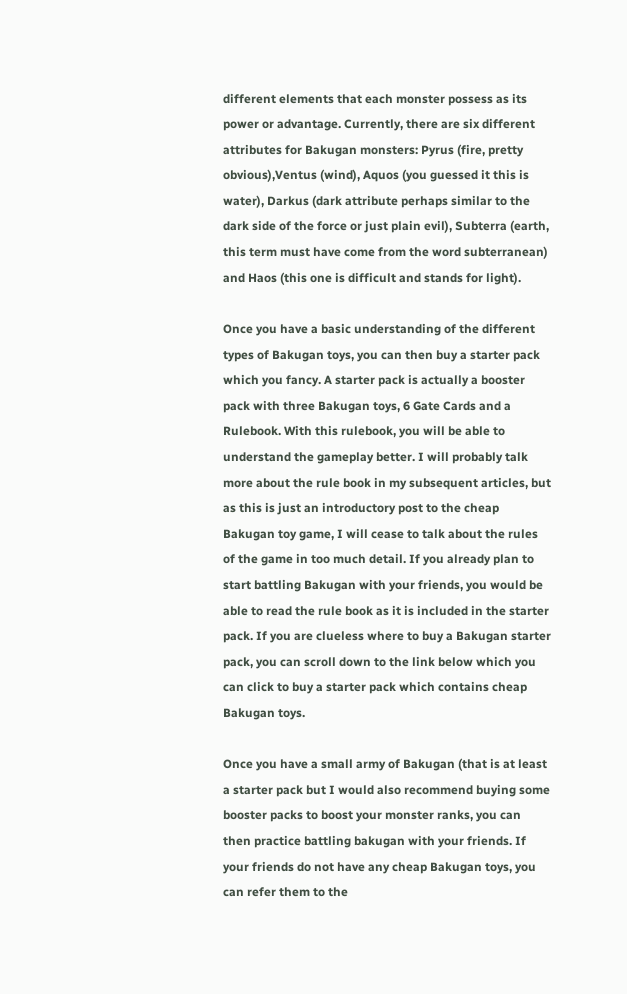different elements that each monster possess as its power or advantage. Currently, there are six different attributes for Bakugan monsters: Pyrus (fire, pretty obvious),Ventus (wind), Aquos (you guessed it this is water), Darkus (dark attribute perhaps similar to the dark side of the force or just plain evil), Subterra (earth, this term must have come from the word subterranean) and Haos (this one is difficult and stands for light).

Once you have a basic understanding of the different types of Bakugan toys, you can then buy a starter pack which you fancy. A starter pack is actually a booster pack with three Bakugan toys, 6 Gate Cards and a Rulebook. With this rulebook, you will be able to understand the gameplay better. I will probably talk more about the rule book in my subsequent articles, but as this is just an introductory post to the cheap Bakugan toy game, I will cease to talk about the rules of the game in too much detail. If you already plan to start battling Bakugan with your friends, you would be able to read the rule book as it is included in the starter pack. If you are clueless where to buy a Bakugan starter pack, you can scroll down to the link below which you can click to buy a starter pack which contains cheap Bakugan toys.

Once you have a small army of Bakugan (that is at least a starter pack but I would also recommend buying some booster packs to boost your monster ranks, you can then practice battling bakugan with your friends. If your friends do not have any cheap Bakugan toys, you can refer them to the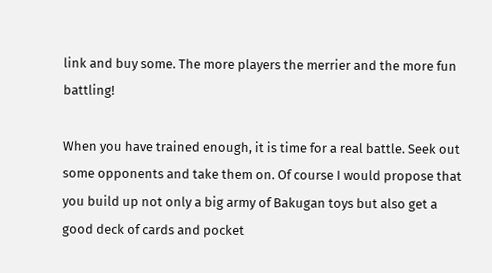link and buy some. The more players the merrier and the more fun battling!

When you have trained enough, it is time for a real battle. Seek out some opponents and take them on. Of course I would propose that you build up not only a big army of Bakugan toys but also get a good deck of cards and pocket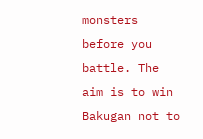monsters before you battle. The aim is to win Bakugan not to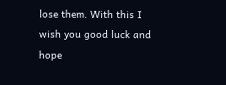lose them. With this I wish you good luck and hope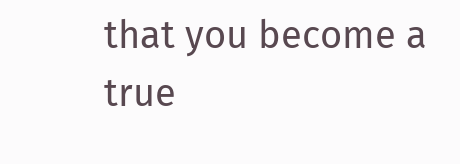that you become a true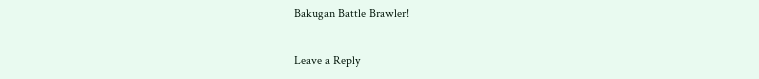Bakugan Battle Brawler!

Leave a Reply